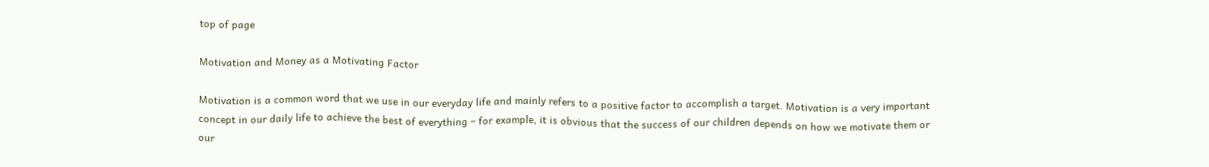top of page

Motivation and Money as a Motivating Factor

Motivation is a common word that we use in our everyday life and mainly refers to a positive factor to accomplish a target. Motivation is a very important concept in our daily life to achieve the best of everything – for example, it is obvious that the success of our children depends on how we motivate them or our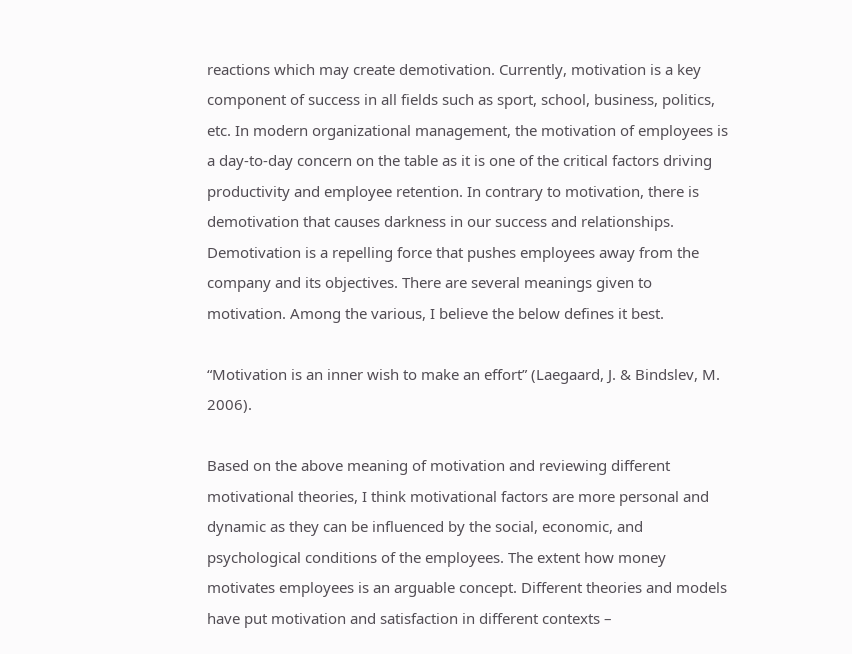reactions which may create demotivation. Currently, motivation is a key component of success in all fields such as sport, school, business, politics, etc. In modern organizational management, the motivation of employees is a day-to-day concern on the table as it is one of the critical factors driving productivity and employee retention. In contrary to motivation, there is demotivation that causes darkness in our success and relationships. Demotivation is a repelling force that pushes employees away from the company and its objectives. There are several meanings given to motivation. Among the various, I believe the below defines it best.

“Motivation is an inner wish to make an effort” (Laegaard, J. & Bindslev, M. 2006).

Based on the above meaning of motivation and reviewing different motivational theories, I think motivational factors are more personal and dynamic as they can be influenced by the social, economic, and psychological conditions of the employees. The extent how money motivates employees is an arguable concept. Different theories and models have put motivation and satisfaction in different contexts –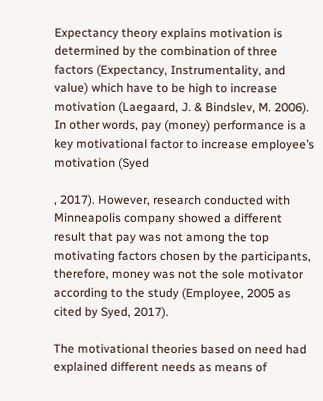Expectancy theory explains motivation is determined by the combination of three factors (Expectancy, Instrumentality, and value) which have to be high to increase motivation (Laegaard, J. & Bindslev, M. 2006). In other words, pay (money) performance is a key motivational factor to increase employee’s motivation (Syed

, 2017). However, research conducted with Minneapolis company showed a different result that pay was not among the top motivating factors chosen by the participants, therefore, money was not the sole motivator according to the study (Employee, 2005 as cited by Syed, 2017).

The motivational theories based on need had explained different needs as means of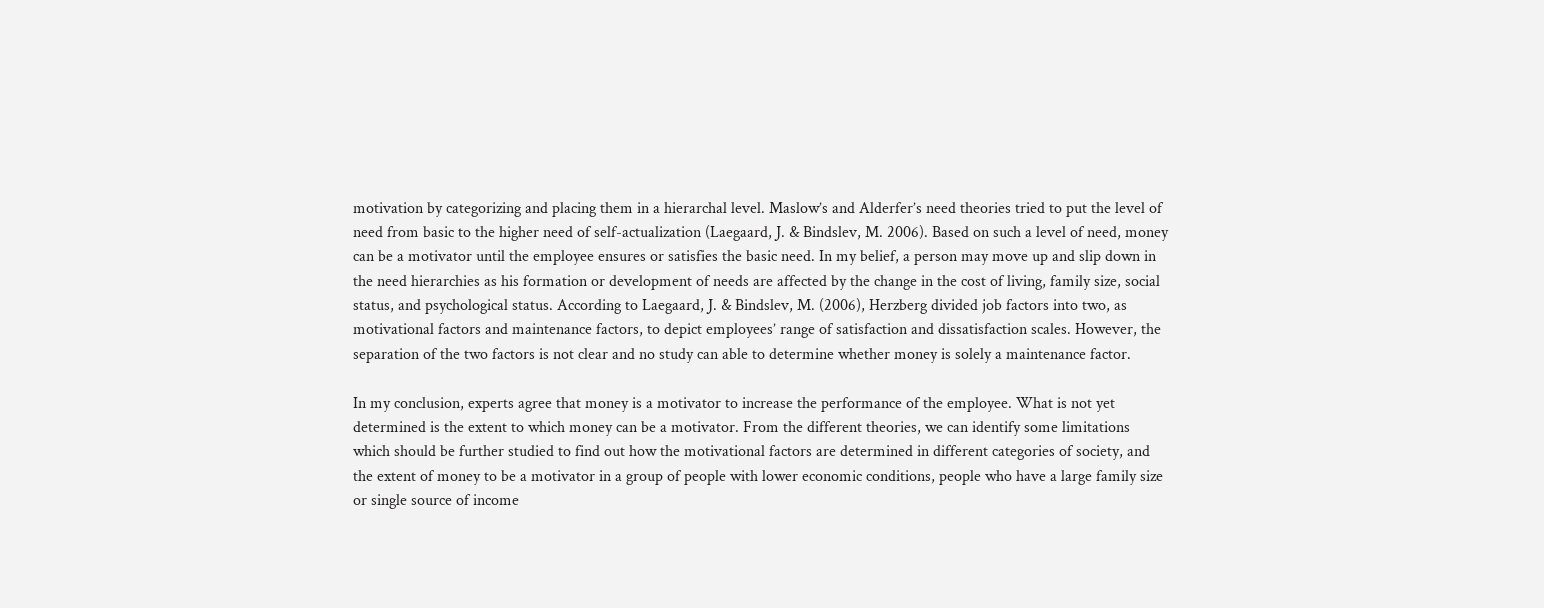motivation by categorizing and placing them in a hierarchal level. Maslow’s and Alderfer’s need theories tried to put the level of need from basic to the higher need of self-actualization (Laegaard, J. & Bindslev, M. 2006). Based on such a level of need, money can be a motivator until the employee ensures or satisfies the basic need. In my belief, a person may move up and slip down in the need hierarchies as his formation or development of needs are affected by the change in the cost of living, family size, social status, and psychological status. According to Laegaard, J. & Bindslev, M. (2006), Herzberg divided job factors into two, as motivational factors and maintenance factors, to depict employees’ range of satisfaction and dissatisfaction scales. However, the separation of the two factors is not clear and no study can able to determine whether money is solely a maintenance factor.

In my conclusion, experts agree that money is a motivator to increase the performance of the employee. What is not yet determined is the extent to which money can be a motivator. From the different theories, we can identify some limitations which should be further studied to find out how the motivational factors are determined in different categories of society, and the extent of money to be a motivator in a group of people with lower economic conditions, people who have a large family size or single source of income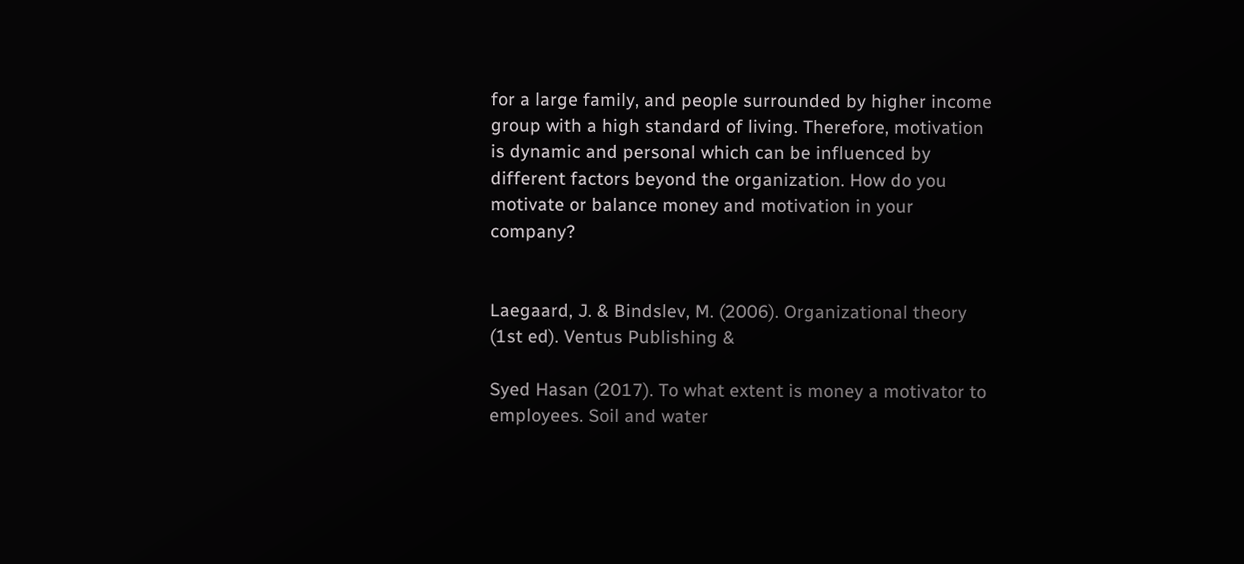for a large family, and people surrounded by higher income group with a high standard of living. Therefore, motivation is dynamic and personal which can be influenced by different factors beyond the organization. How do you motivate or balance money and motivation in your company?


Laegaard, J. & Bindslev, M. (2006). Organizational theory (1st ed). Ventus Publishing &

Syed Hasan (2017). To what extent is money a motivator to employees. Soil and water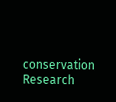conservation Research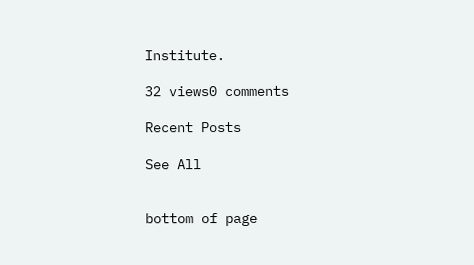Institute.

32 views0 comments

Recent Posts

See All


bottom of page